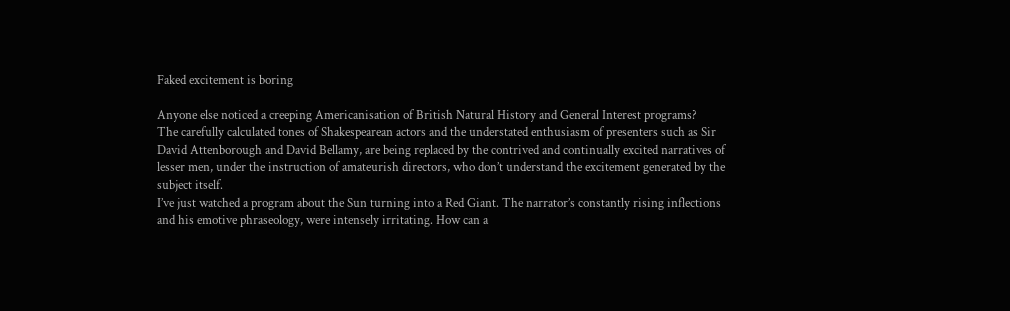Faked excitement is boring

Anyone else noticed a creeping Americanisation of British Natural History and General Interest programs?
The carefully calculated tones of Shakespearean actors and the understated enthusiasm of presenters such as Sir David Attenborough and David Bellamy, are being replaced by the contrived and continually excited narratives of lesser men, under the instruction of amateurish directors, who don’t understand the excitement generated by the subject itself.
I’ve just watched a program about the Sun turning into a Red Giant. The narrator’s constantly rising inflections and his emotive phraseology, were intensely irritating. How can a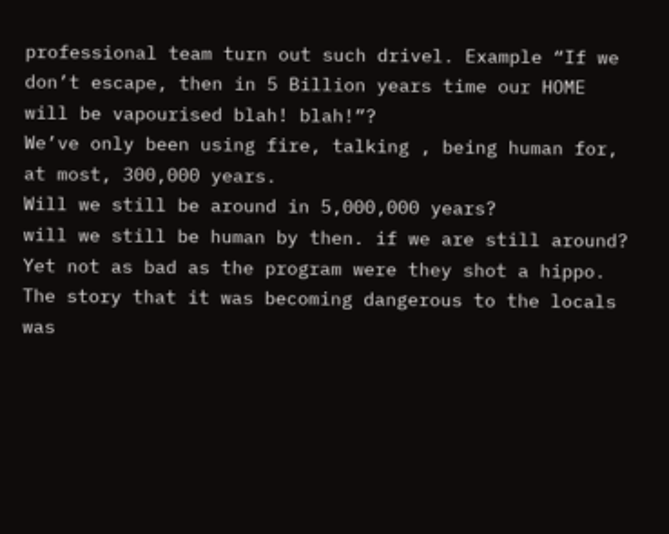professional team turn out such drivel. Example “If we don’t escape, then in 5 Billion years time our HOME will be vapourised blah! blah!”?
We’ve only been using fire, talking , being human for, at most, 300,000 years.
Will we still be around in 5,000,000 years?
will we still be human by then. if we are still around?
Yet not as bad as the program were they shot a hippo.
The story that it was becoming dangerous to the locals was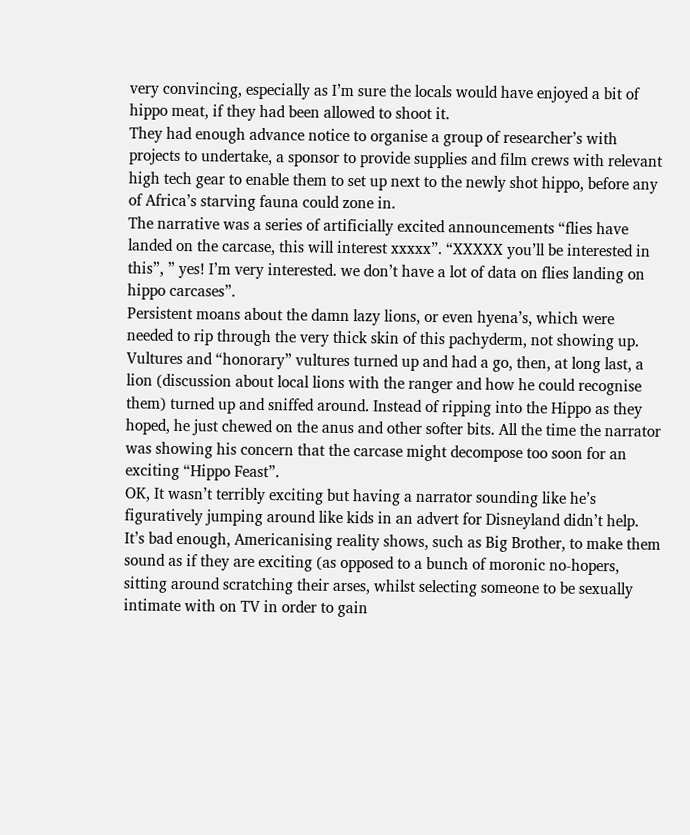very convincing, especially as I’m sure the locals would have enjoyed a bit of hippo meat, if they had been allowed to shoot it.
They had enough advance notice to organise a group of researcher’s with projects to undertake, a sponsor to provide supplies and film crews with relevant high tech gear to enable them to set up next to the newly shot hippo, before any of Africa’s starving fauna could zone in.
The narrative was a series of artificially excited announcements “flies have landed on the carcase, this will interest xxxxx”. “XXXXX you’ll be interested in this”, ” yes! I’m very interested. we don’t have a lot of data on flies landing on hippo carcases”.
Persistent moans about the damn lazy lions, or even hyena’s, which were needed to rip through the very thick skin of this pachyderm, not showing up. Vultures and “honorary” vultures turned up and had a go, then, at long last, a lion (discussion about local lions with the ranger and how he could recognise them) turned up and sniffed around. Instead of ripping into the Hippo as they hoped, he just chewed on the anus and other softer bits. All the time the narrator was showing his concern that the carcase might decompose too soon for an exciting “Hippo Feast”.
OK, It wasn’t terribly exciting but having a narrator sounding like he’s figuratively jumping around like kids in an advert for Disneyland didn’t help.
It’s bad enough, Americanising reality shows, such as Big Brother, to make them sound as if they are exciting (as opposed to a bunch of moronic no-hopers, sitting around scratching their arses, whilst selecting someone to be sexually intimate with on TV in order to gain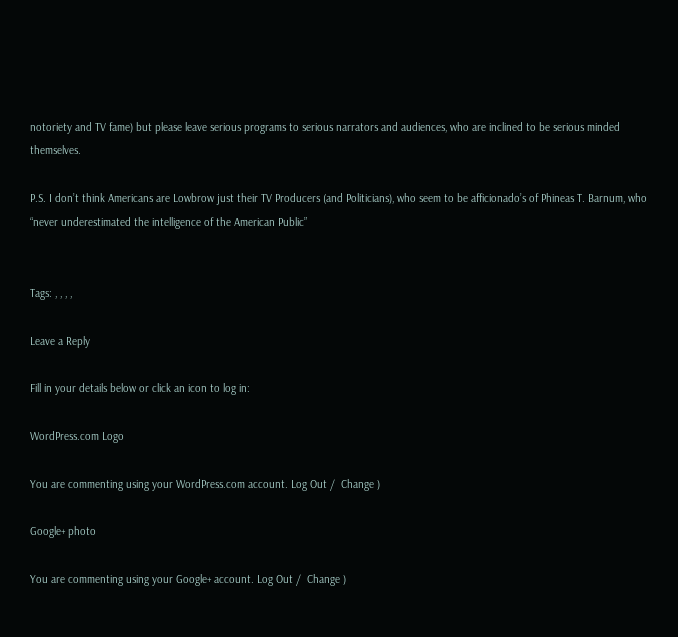notoriety and TV fame) but please leave serious programs to serious narrators and audiences, who are inclined to be serious minded themselves.

P.S. I don’t think Americans are Lowbrow just their TV Producers (and Politicians), who seem to be afficionado’s of Phineas T. Barnum, who “never underestimated the intelligence of the American Public”


Tags: , , , ,

Leave a Reply

Fill in your details below or click an icon to log in:

WordPress.com Logo

You are commenting using your WordPress.com account. Log Out /  Change )

Google+ photo

You are commenting using your Google+ account. Log Out /  Change )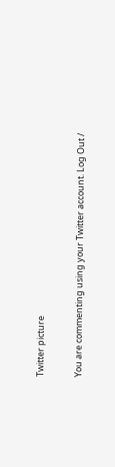Twitter picture

You are commenting using your Twitter account. Log Out /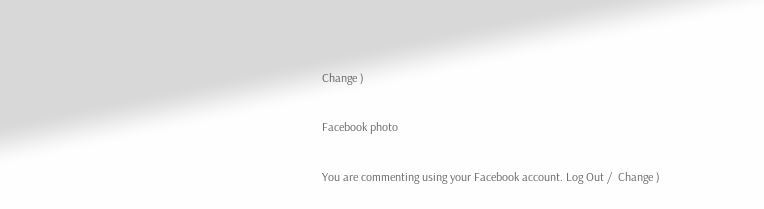Change )

Facebook photo

You are commenting using your Facebook account. Log Out /  Change )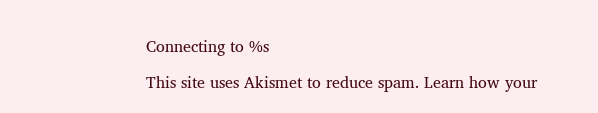Connecting to %s

This site uses Akismet to reduce spam. Learn how your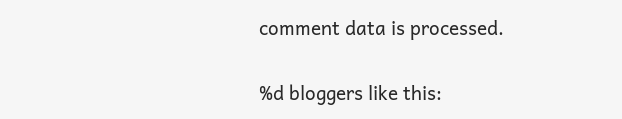comment data is processed.

%d bloggers like this: